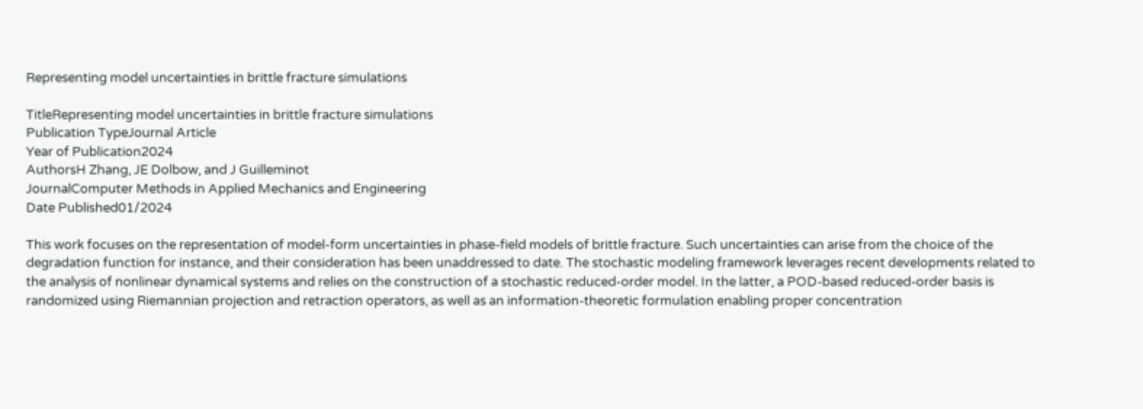Representing model uncertainties in brittle fracture simulations

TitleRepresenting model uncertainties in brittle fracture simulations
Publication TypeJournal Article
Year of Publication2024
AuthorsH Zhang, JE Dolbow, and J Guilleminot
JournalComputer Methods in Applied Mechanics and Engineering
Date Published01/2024

This work focuses on the representation of model-form uncertainties in phase-field models of brittle fracture. Such uncertainties can arise from the choice of the degradation function for instance, and their consideration has been unaddressed to date. The stochastic modeling framework leverages recent developments related to the analysis of nonlinear dynamical systems and relies on the construction of a stochastic reduced-order model. In the latter, a POD-based reduced-order basis is randomized using Riemannian projection and retraction operators, as well as an information-theoretic formulation enabling proper concentration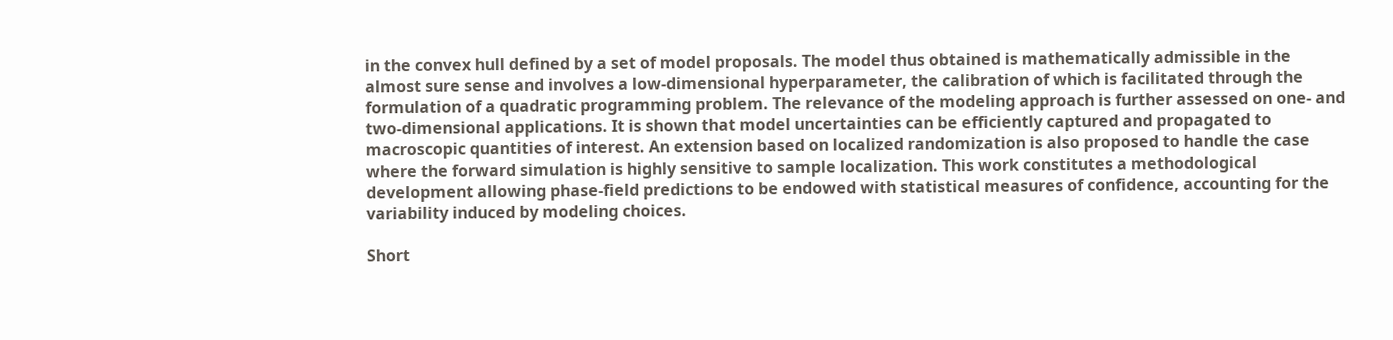in the convex hull defined by a set of model proposals. The model thus obtained is mathematically admissible in the almost sure sense and involves a low-dimensional hyperparameter, the calibration of which is facilitated through the formulation of a quadratic programming problem. The relevance of the modeling approach is further assessed on one- and two-dimensional applications. It is shown that model uncertainties can be efficiently captured and propagated to macroscopic quantities of interest. An extension based on localized randomization is also proposed to handle the case where the forward simulation is highly sensitive to sample localization. This work constitutes a methodological development allowing phase-field predictions to be endowed with statistical measures of confidence, accounting for the variability induced by modeling choices.

Short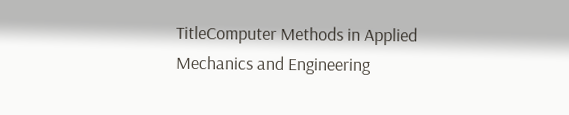TitleComputer Methods in Applied Mechanics and Engineering